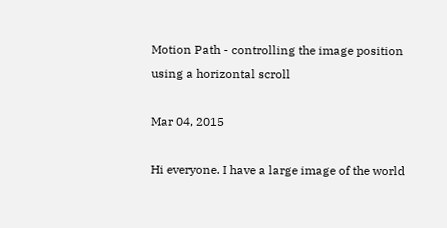Motion Path - controlling the image position using a horizontal scroll

Mar 04, 2015

Hi everyone. I have a large image of the world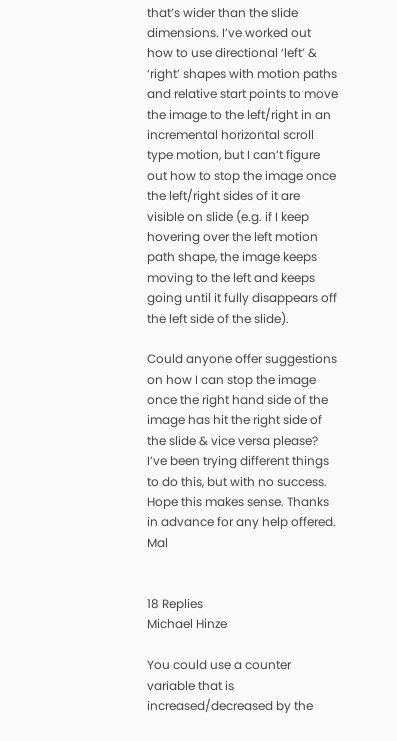that’s wider than the slide dimensions. I’ve worked out how to use directional ‘left’ & ‘right’ shapes with motion paths and relative start points to move the image to the left/right in an incremental horizontal scroll type motion, but I can’t figure out how to stop the image once the left/right sides of it are visible on slide (e.g. if I keep hovering over the left motion path shape, the image keeps moving to the left and keeps going until it fully disappears off the left side of the slide).

Could anyone offer suggestions on how I can stop the image once the right hand side of the image has hit the right side of the slide & vice versa please? I’ve been trying different things to do this, but with no success. Hope this makes sense. Thanks in advance for any help offered. Mal


18 Replies
Michael Hinze

You could use a counter variable that is increased/decreased by the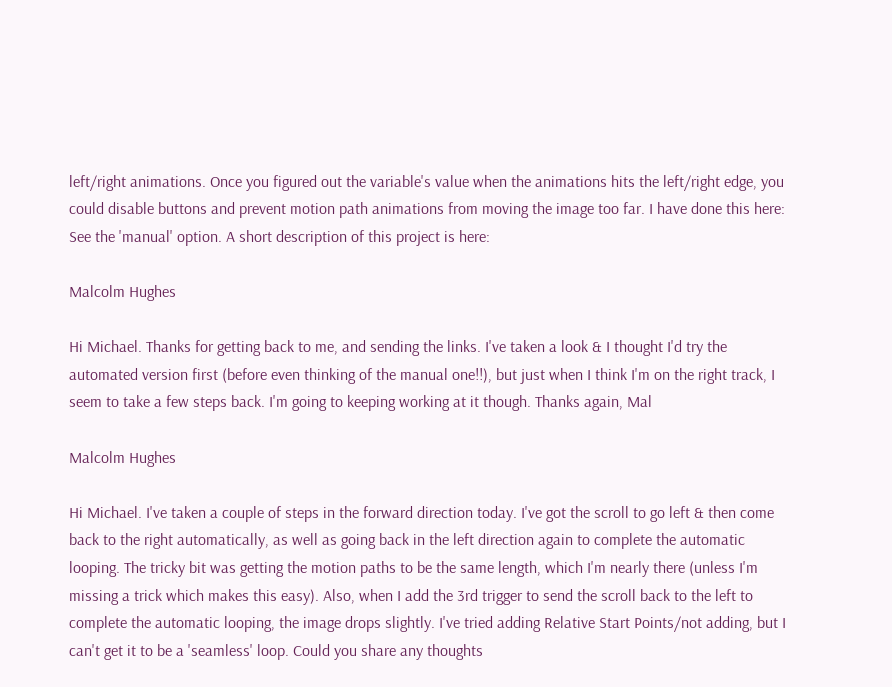left/right animations. Once you figured out the variable's value when the animations hits the left/right edge, you could disable buttons and prevent motion path animations from moving the image too far. I have done this here: See the 'manual' option. A short description of this project is here:

Malcolm Hughes

Hi Michael. Thanks for getting back to me, and sending the links. I've taken a look & I thought I'd try the automated version first (before even thinking of the manual one!!), but just when I think I'm on the right track, I seem to take a few steps back. I'm going to keeping working at it though. Thanks again, Mal

Malcolm Hughes

Hi Michael. I've taken a couple of steps in the forward direction today. I've got the scroll to go left & then come back to the right automatically, as well as going back in the left direction again to complete the automatic looping. The tricky bit was getting the motion paths to be the same length, which I'm nearly there (unless I'm missing a trick which makes this easy). Also, when I add the 3rd trigger to send the scroll back to the left to complete the automatic looping, the image drops slightly. I've tried adding Relative Start Points/not adding, but I can't get it to be a 'seamless' loop. Could you share any thoughts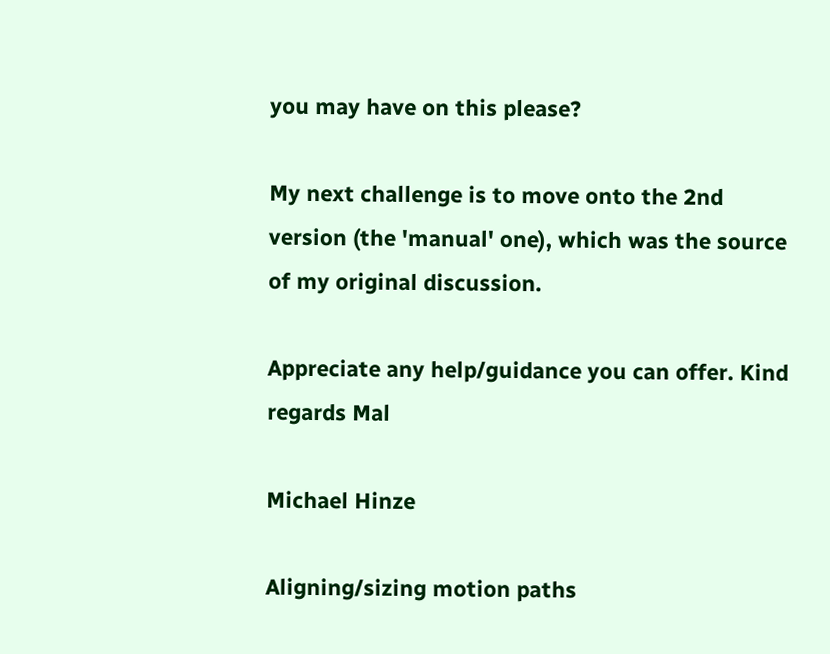you may have on this please?

My next challenge is to move onto the 2nd version (the 'manual' one), which was the source of my original discussion.

Appreciate any help/guidance you can offer. Kind regards Mal

Michael Hinze

Aligning/sizing motion paths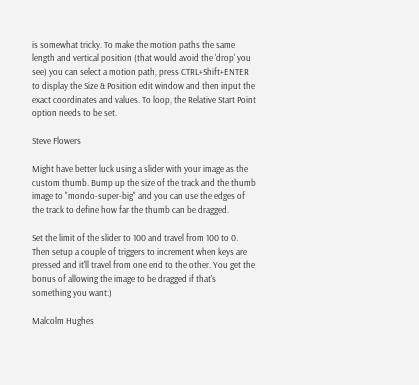is somewhat tricky. To make the motion paths the same length and vertical position (that would avoid the 'drop' you see) you can select a motion path, press CTRL+Shift+ENTER to display the Size & Position edit window and then input the exact coordinates and values. To loop, the Relative Start Point option needs to be set.

Steve Flowers

Might have better luck using a slider with your image as the custom thumb. Bump up the size of the track and the thumb image to "mondo-super-big" and you can use the edges of the track to define how far the thumb can be dragged.

Set the limit of the slider to 100 and travel from 100 to 0. Then setup a couple of triggers to increment when keys are pressed and it'll travel from one end to the other. You get the bonus of allowing the image to be dragged if that's something you want:)

Malcolm Hughes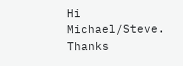Hi Michael/Steve. Thanks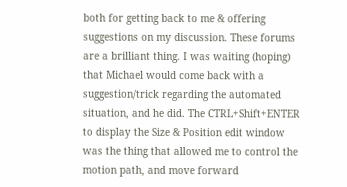both for getting back to me & offering suggestions on my discussion. These forums are a brilliant thing. I was waiting (hoping) that Michael would come back with a suggestion/trick regarding the automated situation, and he did. The CTRL+Shift+ENTER to display the Size & Position edit window was the thing that allowed me to control the motion path, and move forward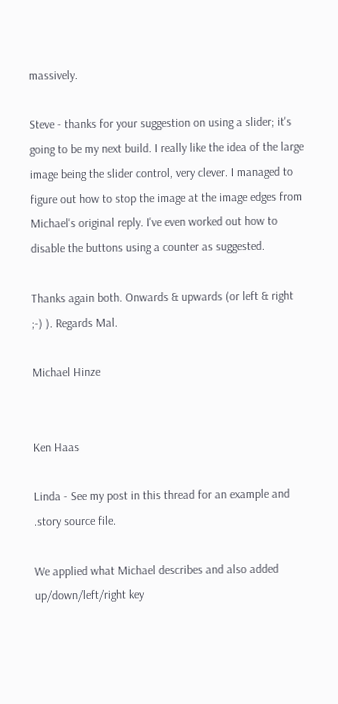massively.

Steve - thanks for your suggestion on using a slider; it's going to be my next build. I really like the idea of the large image being the slider control, very clever. I managed to figure out how to stop the image at the image edges from Michael's original reply. I've even worked out how to disable the buttons using a counter as suggested.

Thanks again both. Onwards & upwards (or left & right ;-) ). Regards Mal.

Michael Hinze


Ken Haas

Linda - See my post in this thread for an example and .story source file.

We applied what Michael describes and also added up/down/left/right key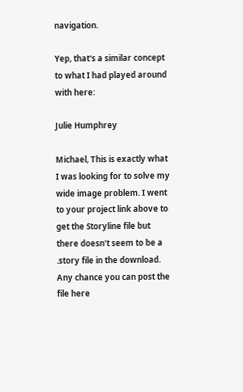navigation.

Yep, that's a similar concept to what I had played around with here:

Julie Humphrey

Michael, This is exactly what I was looking for to solve my wide image problem. I went to your project link above to get the Storyline file but there doesn't seem to be a .story file in the download. Any chance you can post the file here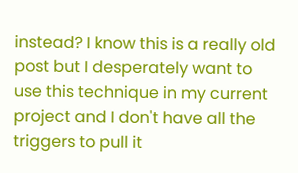instead? I know this is a really old post but I desperately want to use this technique in my current project and I don't have all the triggers to pull it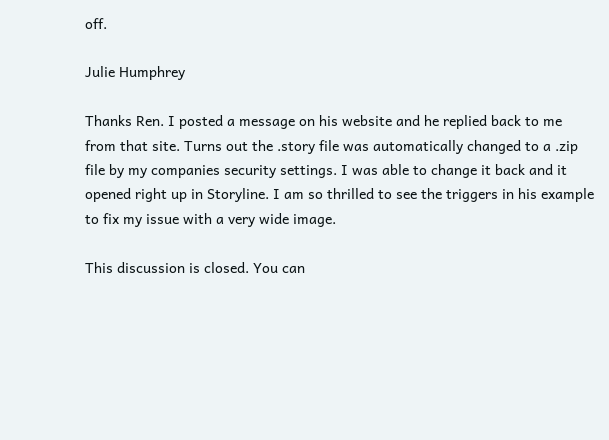off.

Julie Humphrey

Thanks Ren. I posted a message on his website and he replied back to me from that site. Turns out the .story file was automatically changed to a .zip file by my companies security settings. I was able to change it back and it opened right up in Storyline. I am so thrilled to see the triggers in his example to fix my issue with a very wide image.

This discussion is closed. You can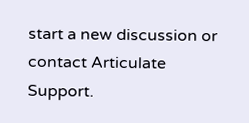start a new discussion or contact Articulate Support.